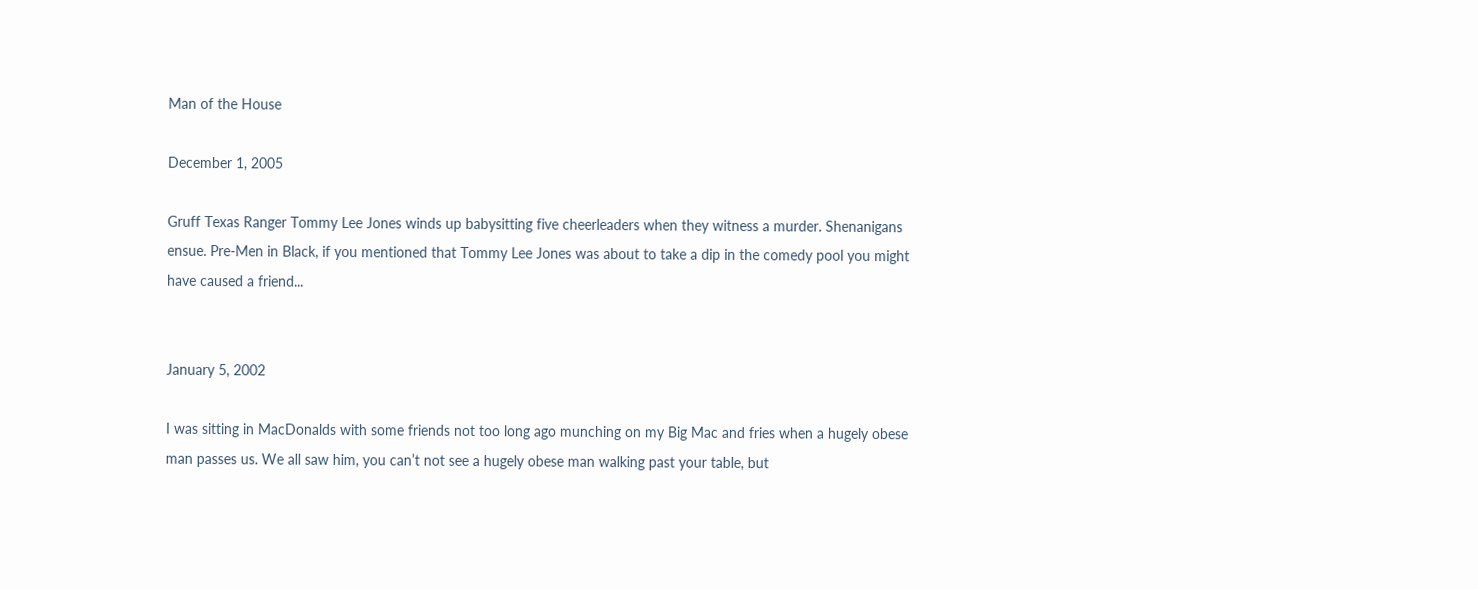Man of the House

December 1, 2005

Gruff Texas Ranger Tommy Lee Jones winds up babysitting five cheerleaders when they witness a murder. Shenanigans ensue. Pre-Men in Black, if you mentioned that Tommy Lee Jones was about to take a dip in the comedy pool you might have caused a friend...


January 5, 2002

I was sitting in MacDonalds with some friends not too long ago munching on my Big Mac and fries when a hugely obese man passes us. We all saw him, you can’t not see a hugely obese man walking past your table, but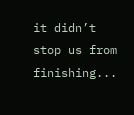it didn’t stop us from finishing...